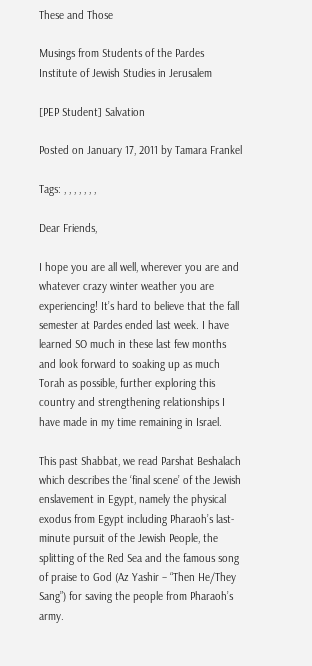These and Those

Musings from Students of the Pardes Institute of Jewish Studies in Jerusalem

[PEP Student] Salvation

Posted on January 17, 2011 by Tamara Frankel

Tags: , , , , , , ,

Dear Friends,

I hope you are all well, wherever you are and whatever crazy winter weather you are experiencing! It’s hard to believe that the fall semester at Pardes ended last week. I have learned SO much in these last few months and look forward to soaking up as much Torah as possible, further exploring this country and strengthening relationships I have made in my time remaining in Israel.

This past Shabbat, we read Parshat Beshalach which describes the ‘final scene’ of the Jewish enslavement in Egypt, namely the physical exodus from Egypt including Pharaoh’s last-minute pursuit of the Jewish People, the splitting of the Red Sea and the famous song of praise to God (Az Yashir – “Then He/They Sang”) for saving the people from Pharaoh’s army.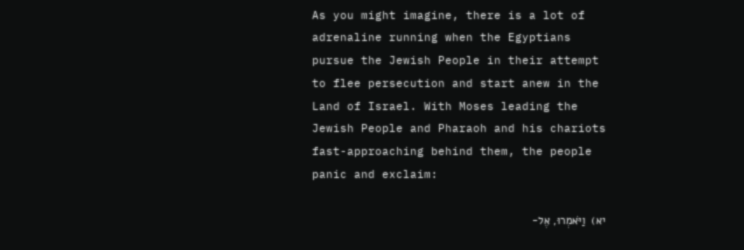As you might imagine, there is a lot of adrenaline running when the Egyptians pursue the Jewish People in their attempt to flee persecution and start anew in the Land of Israel. With Moses leading the Jewish People and Pharaoh and his chariots fast-approaching behind them, the people panic and exclaim:

יא)  וַיֹּאמְרוּ, אֶל-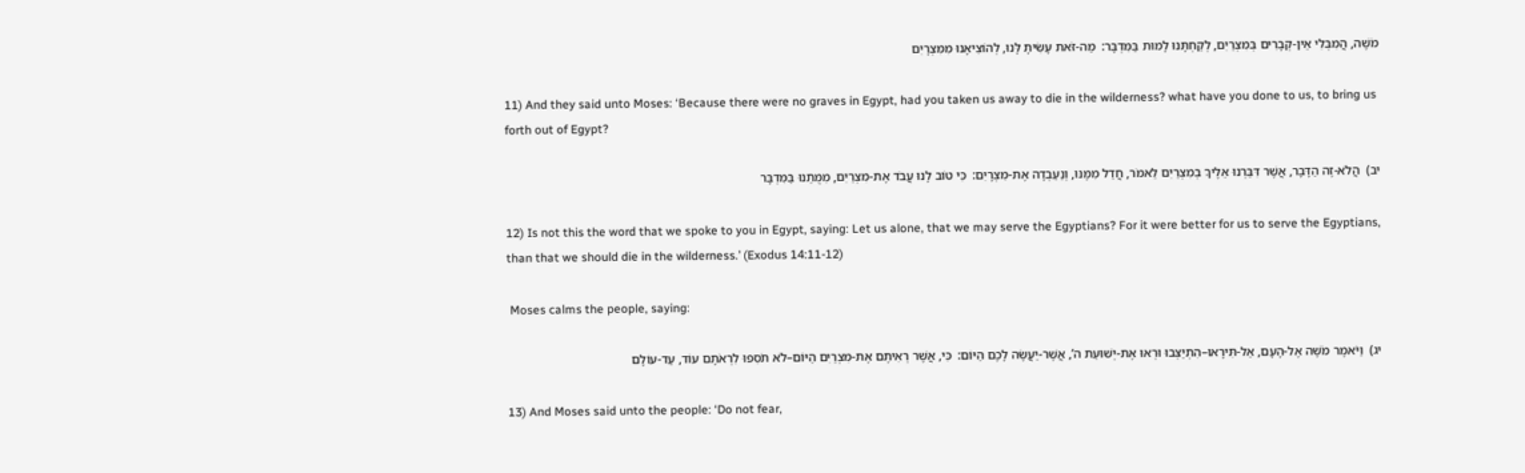מֹשֶׁה, הֲמִבְּלִי אֵין-קְבָרִים בְּמִצְרַיִם, לְקַחְתָּנוּ לָמוּת בַּמִּדְבָּר:  מַה-זֹּאת עָשִׂיתָ לָּנוּ, לְהוֹצִיאָנוּ מִמִּצְרָיִם

11) And they said unto Moses: ‘Because there were no graves in Egypt, had you taken us away to die in the wilderness? what have you done to us, to bring us forth out of Egypt?

יב)  הֲלֹא-זֶה הַדָּבָר, אֲשֶׁר דִּבַּרְנוּ אֵלֶיךָ בְמִצְרַיִם לֵאמֹר, חֲדַל מִמֶּנּוּ, וְנַעַבְדָה אֶת-מִצְרָיִם:  כִּי טוֹב לָנוּ עֲבֹד אֶת-מִצְרַיִם, מִמֻּתֵנוּ בַּמִּדְבָּר

12) Is not this the word that we spoke to you in Egypt, saying: Let us alone, that we may serve the Egyptians? For it were better for us to serve the Egyptians, than that we should die in the wilderness.’ (Exodus 14:11-12)

 Moses calms the people, saying:

יג)  וַיֹּאמֶר מֹשֶׁה אֶל-הָעָם, אַל-תִּירָאוּ–הִתְיַצְּבוּ וּרְאוּ אֶת-יְשׁוּעַת ה’, אֲשֶׁר-יַעֲשֶׂה לָכֶם הַיּוֹם:  כִּי, אֲשֶׁר רְאִיתֶם אֶת-מִצְרַיִם הַיּוֹם–לֹא תֹסִפוּ לִרְאֹתָם עוֹד, עַד-עוֹלָם

13) And Moses said unto the people: ‘Do not fear,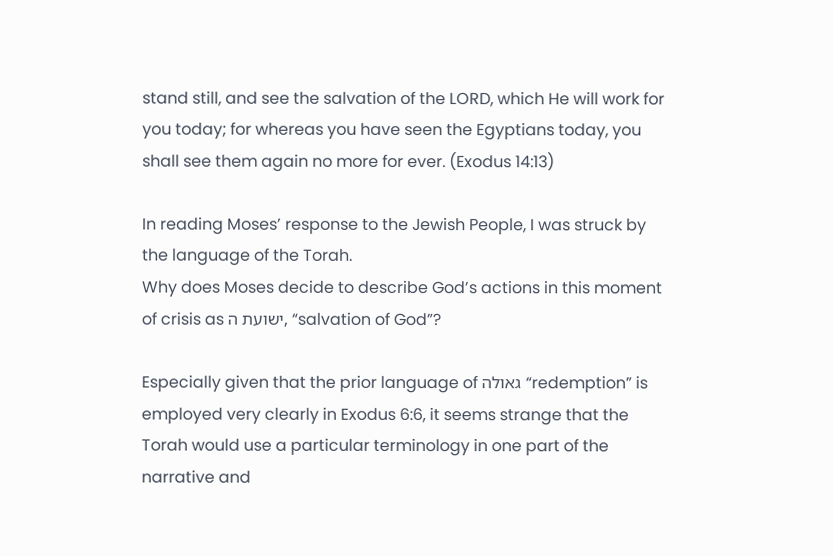stand still, and see the salvation of the LORD, which He will work for you today; for whereas you have seen the Egyptians today, you shall see them again no more for ever. (Exodus 14:13)

In reading Moses’ response to the Jewish People, I was struck by the language of the Torah.
Why does Moses decide to describe God’s actions in this moment of crisis as ישועת ה, “salvation of God”?

Especially given that the prior language of גאולה “redemption” is employed very clearly in Exodus 6:6, it seems strange that the Torah would use a particular terminology in one part of the narrative and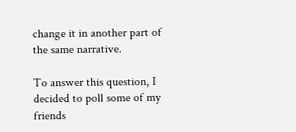change it in another part of the same narrative.

To answer this question, I decided to poll some of my friends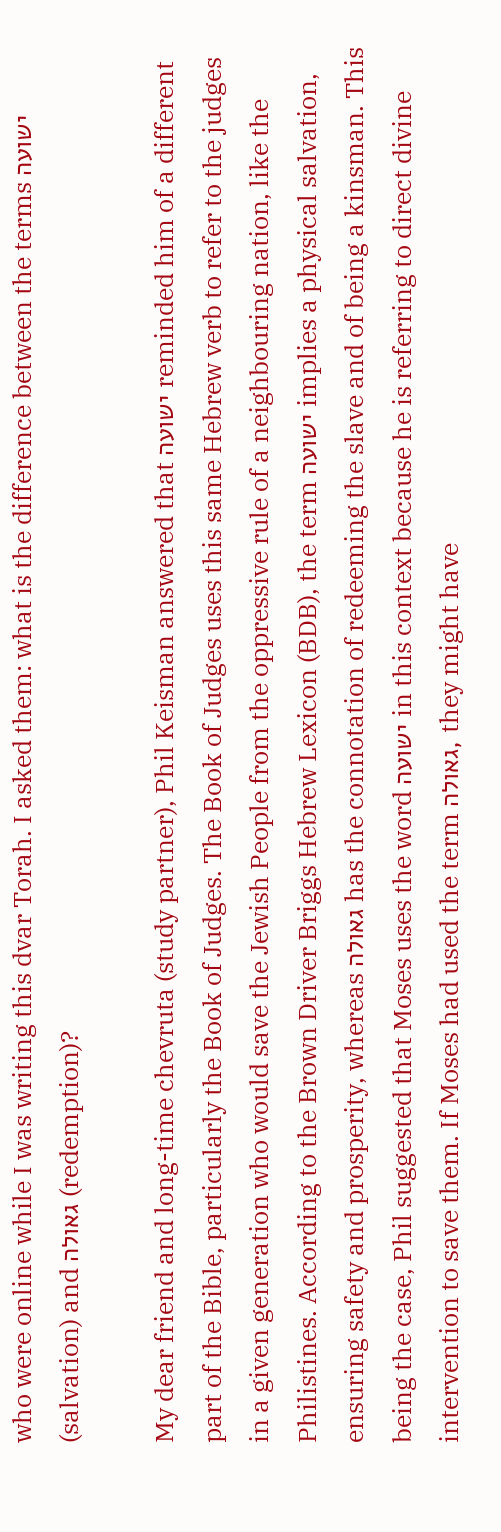who were online while I was writing this dvar Torah. I asked them: what is the difference between the terms ישועה (salvation) and גאולה (redemption)?

My dear friend and long-time chevruta (study partner), Phil Keisman answered that ישועה reminded him of a different part of the Bible, particularly the Book of Judges. The Book of Judges uses this same Hebrew verb to refer to the judges in a given generation who would save the Jewish People from the oppressive rule of a neighbouring nation, like the Philistines. According to the Brown Driver Briggs Hebrew Lexicon (BDB), the term ישועה implies a physical salvation, ensuring safety and prosperity, whereas גאולה has the connotation of redeeming the slave and of being a kinsman. This being the case, Phil suggested that Moses uses the word ישועה in this context because he is referring to direct divine intervention to save them. If Moses had used the term גאולה, they might have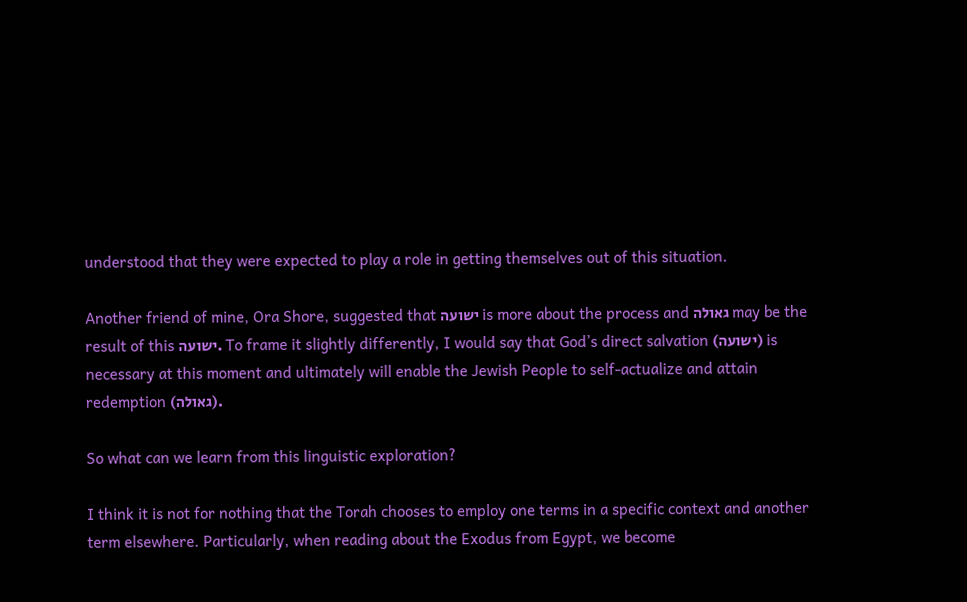understood that they were expected to play a role in getting themselves out of this situation.

Another friend of mine, Ora Shore, suggested that ישועה is more about the process and גאולה may be the result of this ישועה. To frame it slightly differently, I would say that God’s direct salvation (ישועה) is necessary at this moment and ultimately will enable the Jewish People to self-actualize and attain redemption (גאולה).

So what can we learn from this linguistic exploration?

I think it is not for nothing that the Torah chooses to employ one terms in a specific context and another term elsewhere. Particularly, when reading about the Exodus from Egypt, we become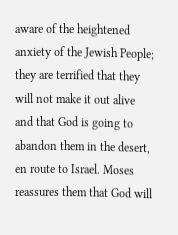aware of the heightened anxiety of the Jewish People; they are terrified that they will not make it out alive and that God is going to abandon them in the desert, en route to Israel. Moses reassures them that God will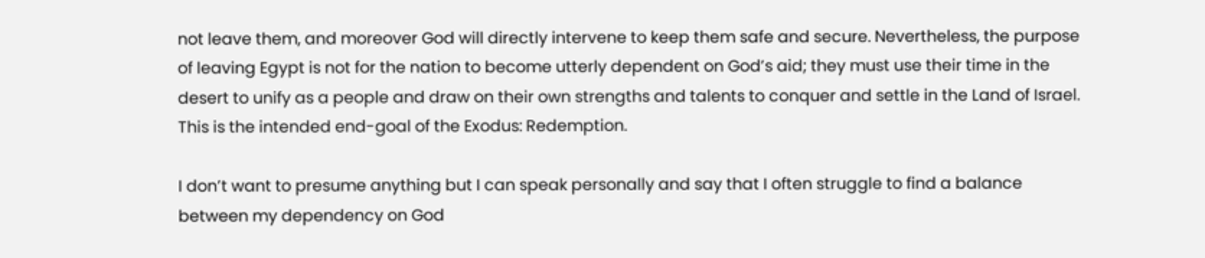not leave them, and moreover God will directly intervene to keep them safe and secure. Nevertheless, the purpose of leaving Egypt is not for the nation to become utterly dependent on God’s aid; they must use their time in the desert to unify as a people and draw on their own strengths and talents to conquer and settle in the Land of Israel. This is the intended end-goal of the Exodus: Redemption.

I don’t want to presume anything but I can speak personally and say that I often struggle to find a balance between my dependency on God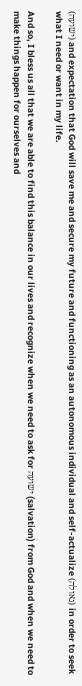(ישועה) and expectation that God will save me and secure my future and functioning as an autonomous individual and self-actualize (גאולה) in order to seek what I need or want in my life.

And so, I bless us all that we are able to find this balance in our lives and recognize when we need to ask for ישועה (salvation) from God and when we need to make things happen for ourselves and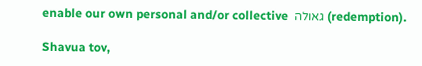enable our own personal and/or collective  גאולה (redemption).

Shavua tov,